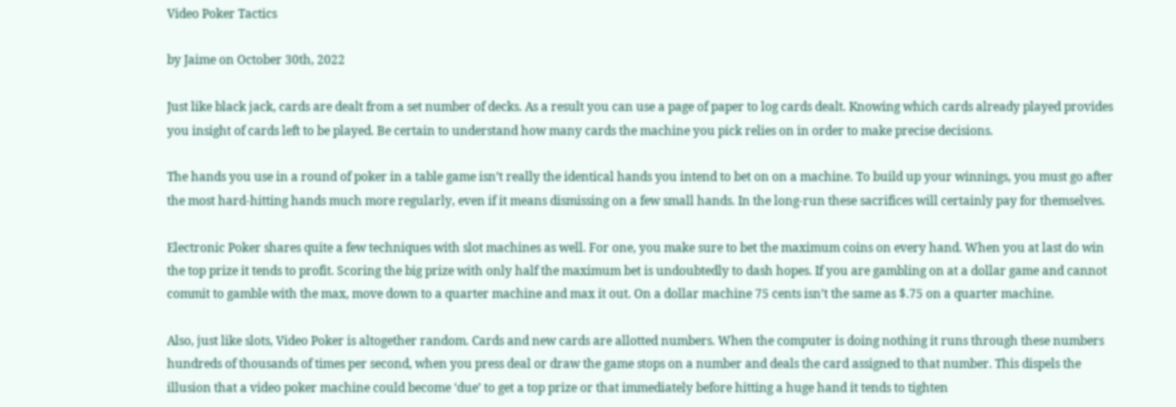Video Poker Tactics

by Jaime on October 30th, 2022

Just like black jack, cards are dealt from a set number of decks. As a result you can use a page of paper to log cards dealt. Knowing which cards already played provides you insight of cards left to be played. Be certain to understand how many cards the machine you pick relies on in order to make precise decisions.

The hands you use in a round of poker in a table game isn’t really the identical hands you intend to bet on on a machine. To build up your winnings, you must go after the most hard-hitting hands much more regularly, even if it means dismissing on a few small hands. In the long-run these sacrifices will certainly pay for themselves.

Electronic Poker shares quite a few techniques with slot machines as well. For one, you make sure to bet the maximum coins on every hand. When you at last do win the top prize it tends to profit. Scoring the big prize with only half the maximum bet is undoubtedly to dash hopes. If you are gambling on at a dollar game and cannot commit to gamble with the max, move down to a quarter machine and max it out. On a dollar machine 75 cents isn’t the same as $.75 on a quarter machine.

Also, just like slots, Video Poker is altogether random. Cards and new cards are allotted numbers. When the computer is doing nothing it runs through these numbers hundreds of thousands of times per second, when you press deal or draw the game stops on a number and deals the card assigned to that number. This dispels the illusion that a video poker machine could become ‘due’ to get a top prize or that immediately before hitting a huge hand it tends to tighten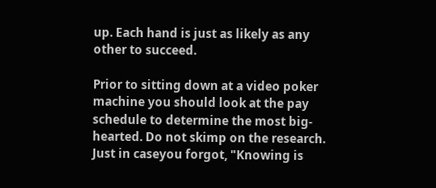up. Each hand is just as likely as any other to succeed.

Prior to sitting down at a video poker machine you should look at the pay schedule to determine the most big-hearted. Do not skimp on the research. Just in caseyou forgot, "Knowing is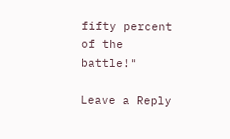fifty percent of the battle!"

Leave a Reply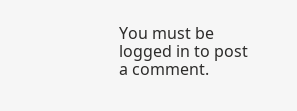You must be logged in to post a comment.